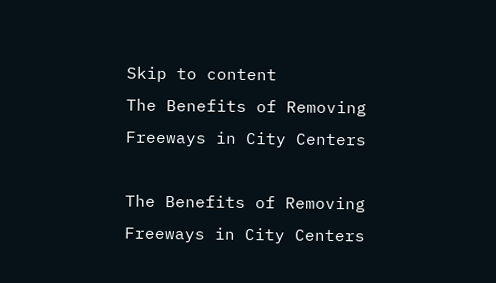Skip to content
The Benefits of Removing Freeways in City Centers

The Benefits of Removing Freeways in City Centers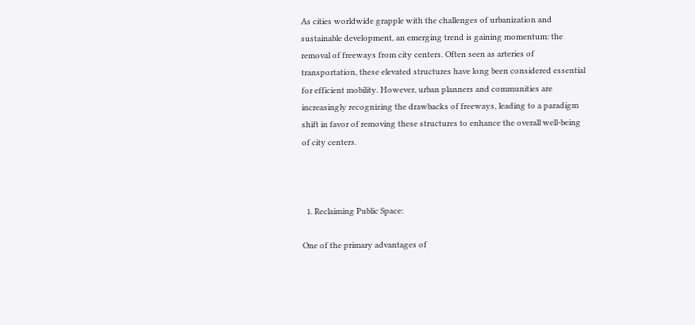As cities worldwide grapple with the challenges of urbanization and sustainable development, an emerging trend is gaining momentum: the removal of freeways from city centers. Often seen as arteries of transportation, these elevated structures have long been considered essential for efficient mobility. However, urban planners and communities are increasingly recognizing the drawbacks of freeways, leading to a paradigm shift in favor of removing these structures to enhance the overall well-being of city centers.



  1. Reclaiming Public Space:

One of the primary advantages of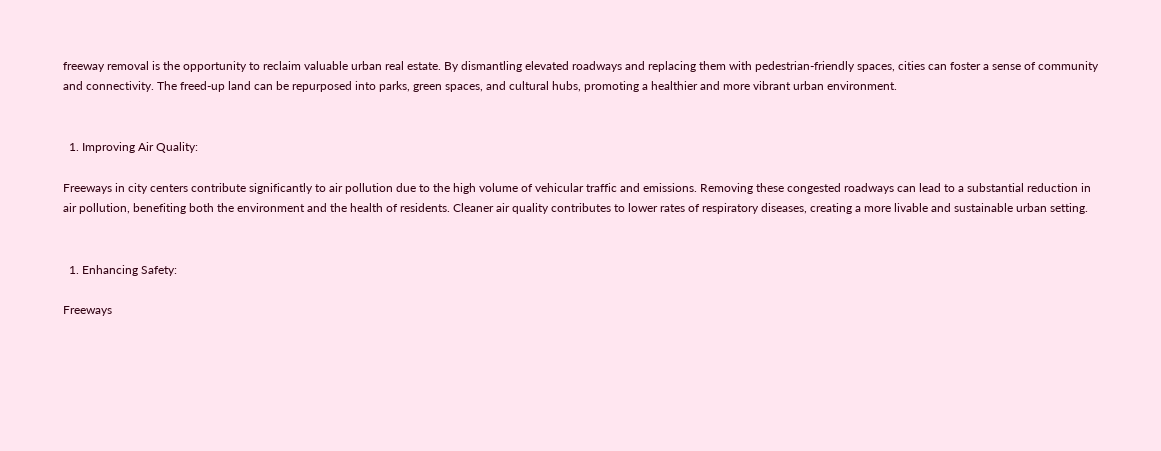freeway removal is the opportunity to reclaim valuable urban real estate. By dismantling elevated roadways and replacing them with pedestrian-friendly spaces, cities can foster a sense of community and connectivity. The freed-up land can be repurposed into parks, green spaces, and cultural hubs, promoting a healthier and more vibrant urban environment.


  1. Improving Air Quality:

Freeways in city centers contribute significantly to air pollution due to the high volume of vehicular traffic and emissions. Removing these congested roadways can lead to a substantial reduction in air pollution, benefiting both the environment and the health of residents. Cleaner air quality contributes to lower rates of respiratory diseases, creating a more livable and sustainable urban setting.


  1. Enhancing Safety:

Freeways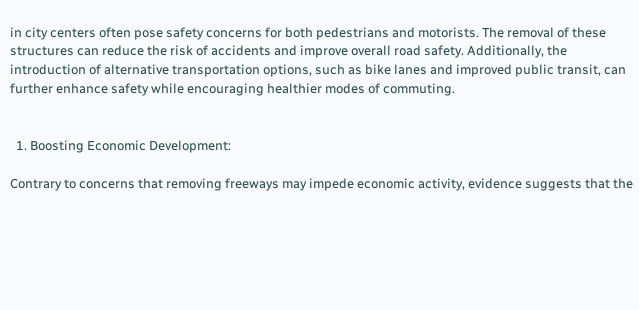in city centers often pose safety concerns for both pedestrians and motorists. The removal of these structures can reduce the risk of accidents and improve overall road safety. Additionally, the introduction of alternative transportation options, such as bike lanes and improved public transit, can further enhance safety while encouraging healthier modes of commuting.


  1. Boosting Economic Development:

Contrary to concerns that removing freeways may impede economic activity, evidence suggests that the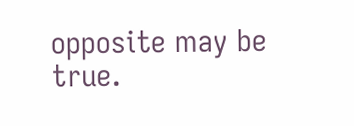opposite may be true.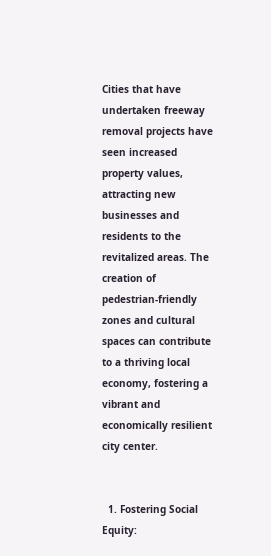Cities that have undertaken freeway removal projects have seen increased property values, attracting new businesses and residents to the revitalized areas. The creation of pedestrian-friendly zones and cultural spaces can contribute to a thriving local economy, fostering a vibrant and economically resilient city center.


  1. Fostering Social Equity: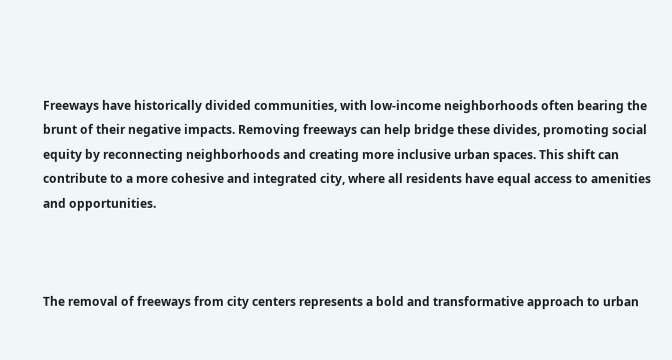Freeways have historically divided communities, with low-income neighborhoods often bearing the brunt of their negative impacts. Removing freeways can help bridge these divides, promoting social equity by reconnecting neighborhoods and creating more inclusive urban spaces. This shift can contribute to a more cohesive and integrated city, where all residents have equal access to amenities and opportunities.



The removal of freeways from city centers represents a bold and transformative approach to urban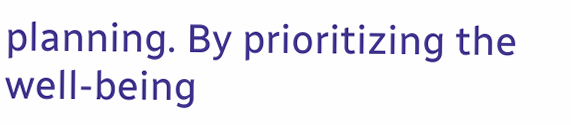planning. By prioritizing the well-being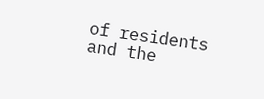of residents and the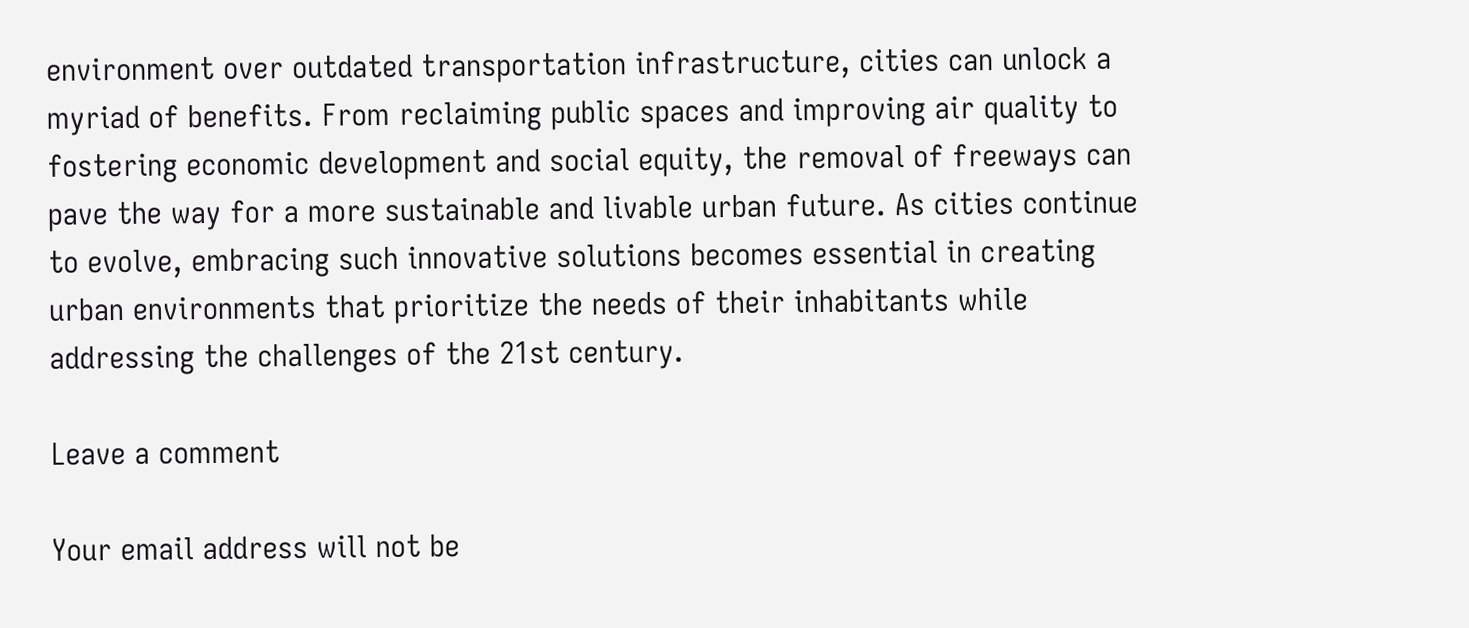environment over outdated transportation infrastructure, cities can unlock a myriad of benefits. From reclaiming public spaces and improving air quality to fostering economic development and social equity, the removal of freeways can pave the way for a more sustainable and livable urban future. As cities continue to evolve, embracing such innovative solutions becomes essential in creating urban environments that prioritize the needs of their inhabitants while addressing the challenges of the 21st century.

Leave a comment

Your email address will not be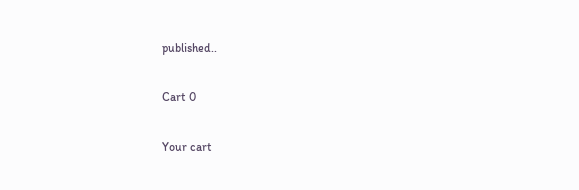published..

Cart 0

Your cart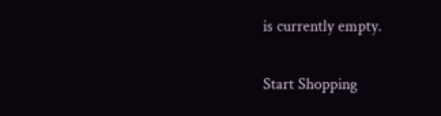is currently empty.

Start Shopping